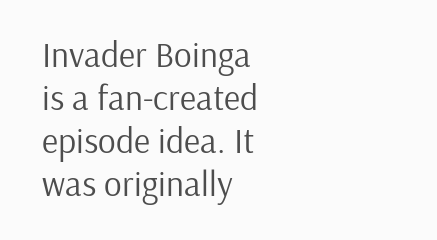Invader Boinga is a fan-created episode idea. It was originally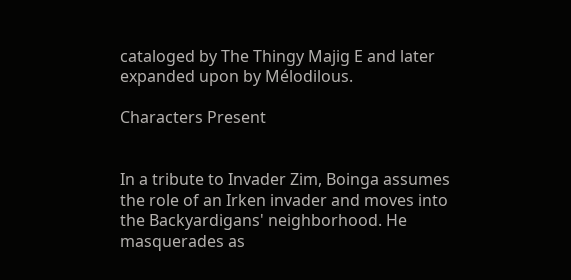cataloged by The Thingy Majig E and later expanded upon by Mélodilous.

Characters Present


In a tribute to Invader Zim, Boinga assumes the role of an Irken invader and moves into the Backyardigans' neighborhood. He masquerades as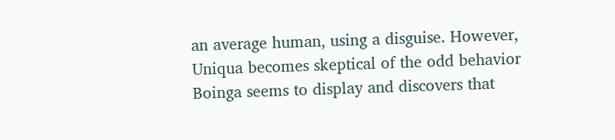an average human, using a disguise. However, Uniqua becomes skeptical of the odd behavior Boinga seems to display and discovers that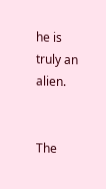he is truly an alien.


The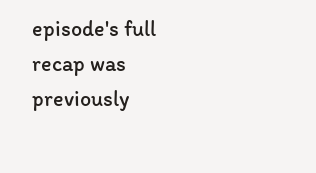episode's full recap was previously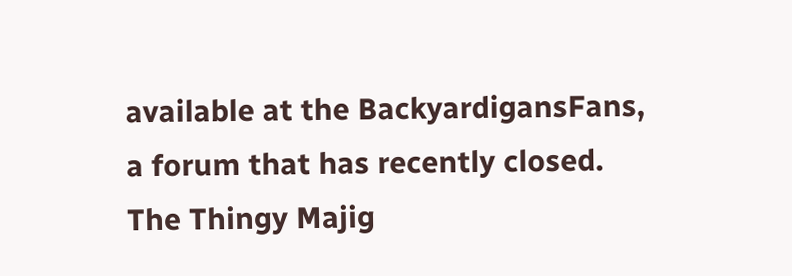available at the BackyardigansFans, a forum that has recently closed. The Thingy Majig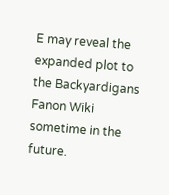E may reveal the expanded plot to the Backyardigans Fanon Wiki sometime in the future.